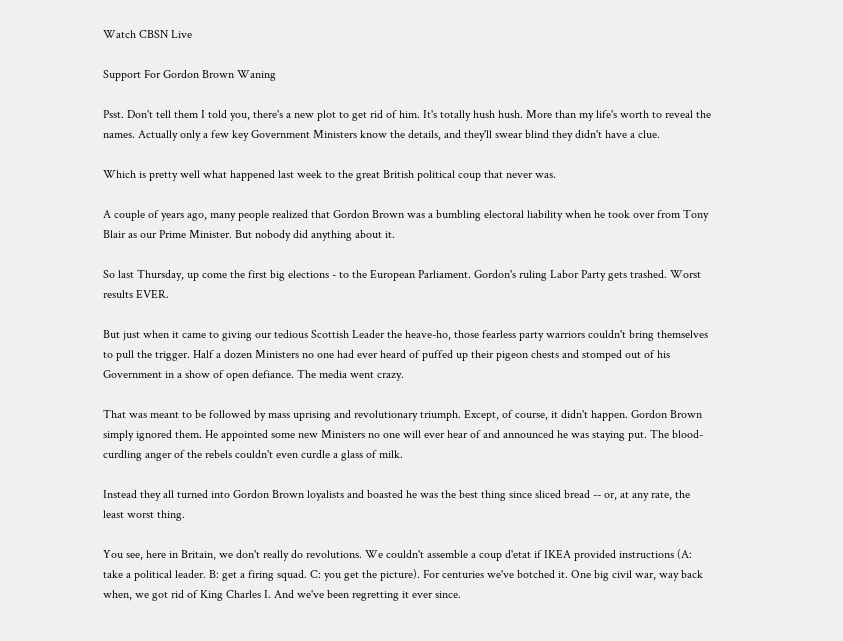Watch CBSN Live

Support For Gordon Brown Waning

Psst. Don't tell them I told you, there's a new plot to get rid of him. It's totally hush hush. More than my life's worth to reveal the names. Actually only a few key Government Ministers know the details, and they'll swear blind they didn't have a clue.

Which is pretty well what happened last week to the great British political coup that never was.

A couple of years ago, many people realized that Gordon Brown was a bumbling electoral liability when he took over from Tony Blair as our Prime Minister. But nobody did anything about it.

So last Thursday, up come the first big elections - to the European Parliament. Gordon's ruling Labor Party gets trashed. Worst results EVER.

But just when it came to giving our tedious Scottish Leader the heave-ho, those fearless party warriors couldn't bring themselves to pull the trigger. Half a dozen Ministers no one had ever heard of puffed up their pigeon chests and stomped out of his Government in a show of open defiance. The media went crazy.

That was meant to be followed by mass uprising and revolutionary triumph. Except, of course, it didn't happen. Gordon Brown simply ignored them. He appointed some new Ministers no one will ever hear of and announced he was staying put. The blood-curdling anger of the rebels couldn't even curdle a glass of milk.

Instead they all turned into Gordon Brown loyalists and boasted he was the best thing since sliced bread -- or, at any rate, the least worst thing.

You see, here in Britain, we don't really do revolutions. We couldn't assemble a coup d'etat if IKEA provided instructions (A: take a political leader. B: get a firing squad. C: you get the picture). For centuries we've botched it. One big civil war, way back when, we got rid of King Charles I. And we've been regretting it ever since.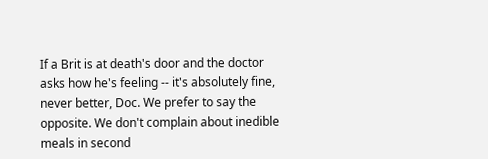If a Brit is at death's door and the doctor asks how he's feeling -- it's absolutely fine, never better, Doc. We prefer to say the opposite. We don't complain about inedible meals in second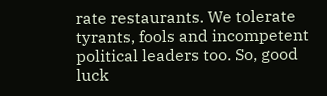rate restaurants. We tolerate tyrants, fools and incompetent political leaders too. So, good luck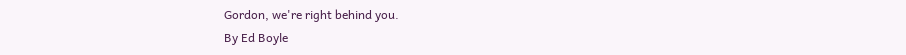Gordon, we're right behind you.
By Ed Boyle